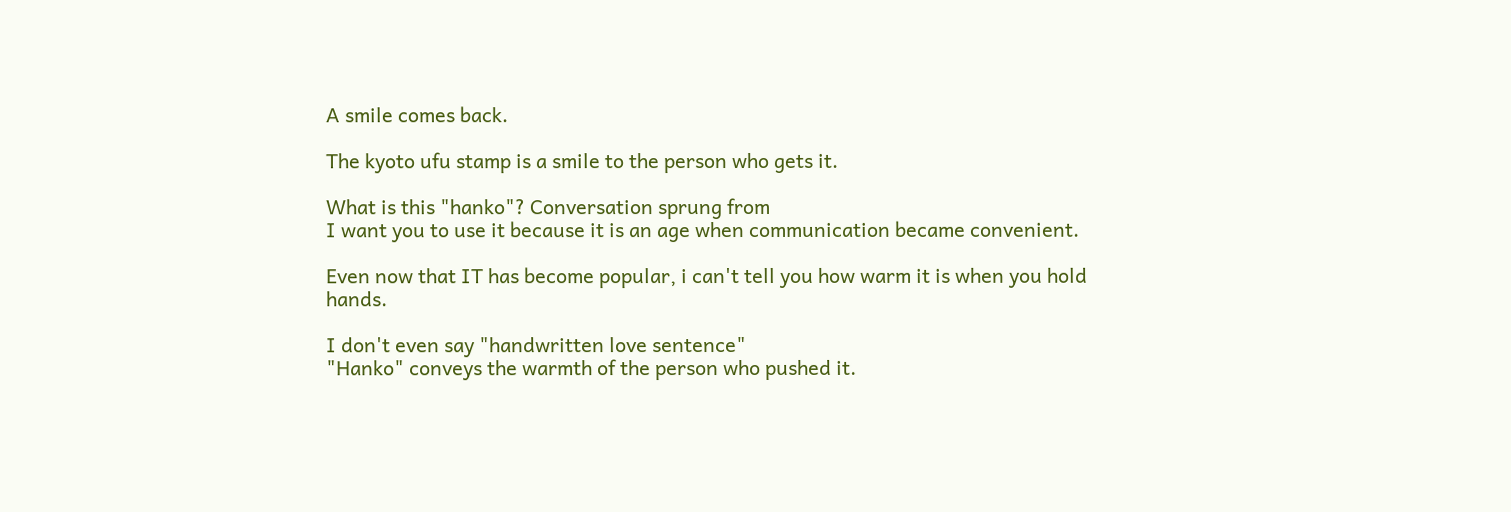A smile comes back.

The kyoto ufu stamp is a smile to the person who gets it.

What is this "hanko"? Conversation sprung from
I want you to use it because it is an age when communication became convenient.

Even now that IT has become popular, i can't tell you how warm it is when you hold hands.

I don't even say "handwritten love sentence"
"Hanko" conveys the warmth of the person who pushed it.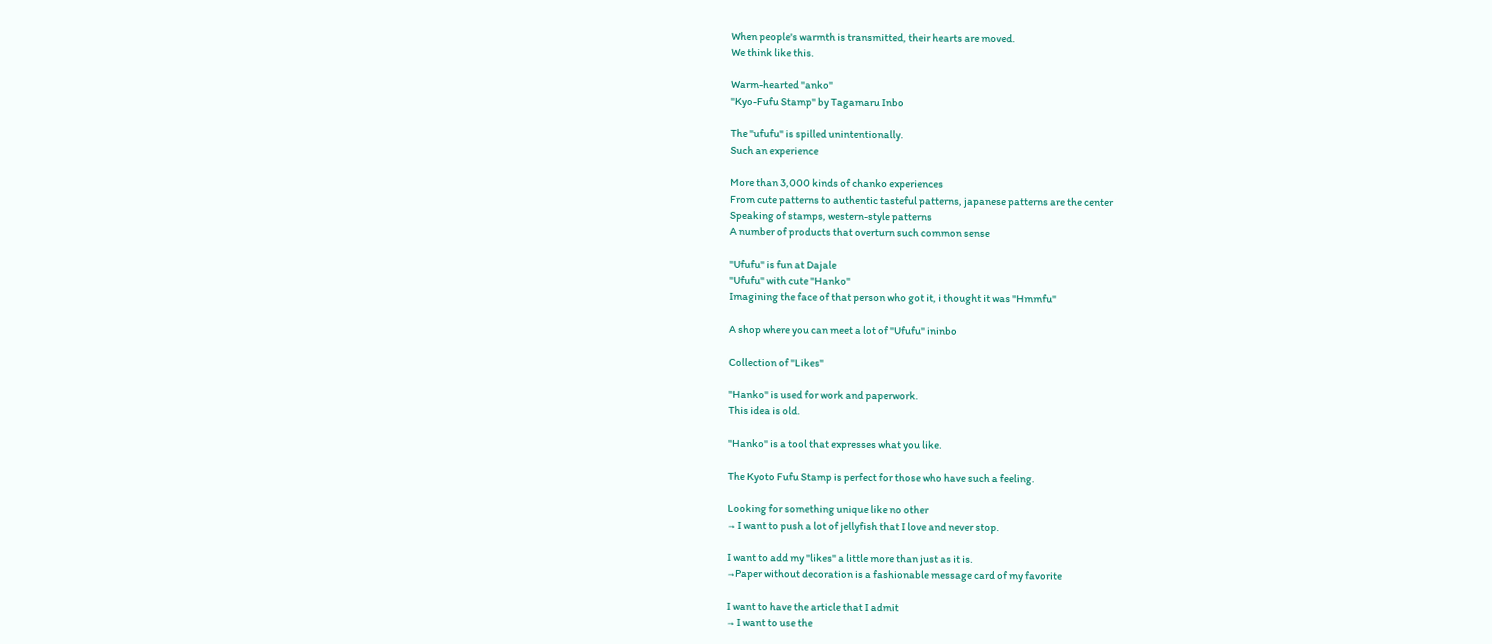When people's warmth is transmitted, their hearts are moved.
We think like this.

Warm-hearted "anko"
"Kyo-Fufu Stamp" by Tagamaru Inbo

The "ufufu" is spilled unintentionally.
Such an experience

More than 3,000 kinds of chanko experiences
From cute patterns to authentic tasteful patterns, japanese patterns are the center
Speaking of stamps, western-style patterns
A number of products that overturn such common sense

"Ufufu" is fun at Dajale
"Ufufu" with cute "Hanko"
Imagining the face of that person who got it, i thought it was "Hmmfu"

A shop where you can meet a lot of "Ufufu" ininbo

Collection of "Likes"

"Hanko" is used for work and paperwork.
This idea is old.

"Hanko" is a tool that expresses what you like.

The Kyoto Fufu Stamp is perfect for those who have such a feeling.

Looking for something unique like no other
→ I want to push a lot of jellyfish that I love and never stop.

I want to add my "likes" a little more than just as it is.
→Paper without decoration is a fashionable message card of my favorite

I want to have the article that I admit
→ I want to use the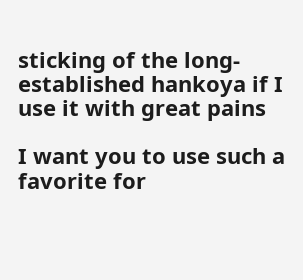sticking of the long-established hankoya if I use it with great pains

I want you to use such a favorite for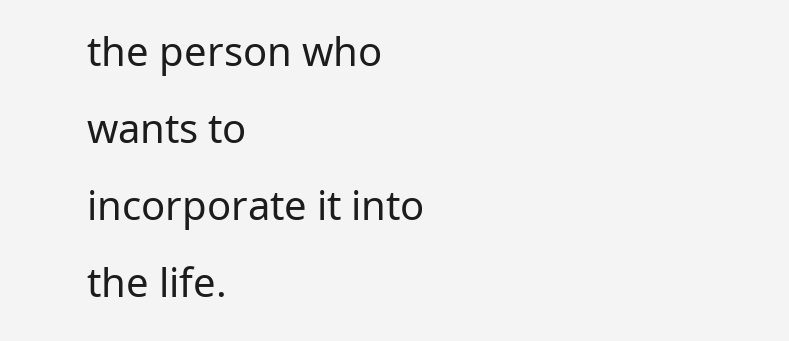the person who wants to incorporate it into the life.